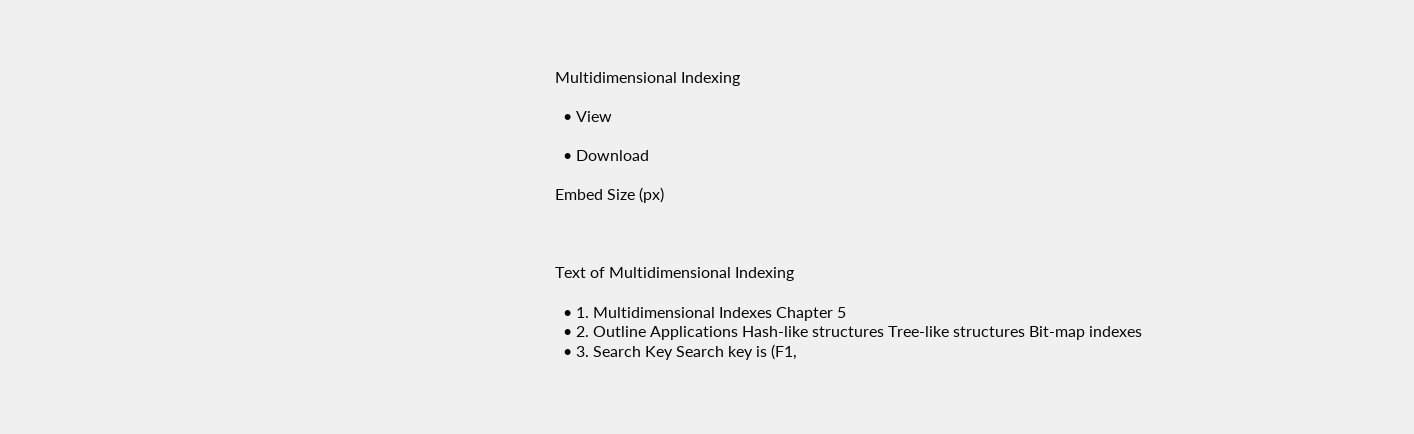Multidimensional Indexing

  • View

  • Download

Embed Size (px)



Text of Multidimensional Indexing

  • 1. Multidimensional Indexes Chapter 5
  • 2. Outline Applications Hash-like structures Tree-like structures Bit-map indexes
  • 3. Search Key Search key is (F1,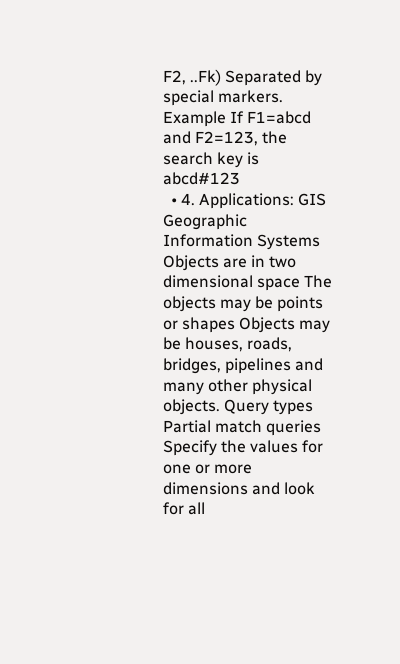F2, ..Fk) Separated by special markers. Example If F1=abcd and F2=123, the search key is abcd#123
  • 4. Applications: GIS Geographic Information Systems Objects are in two dimensional space The objects may be points or shapes Objects may be houses, roads, bridges, pipelines and many other physical objects. Query types Partial match queries Specify the values for one or more dimensions and look for all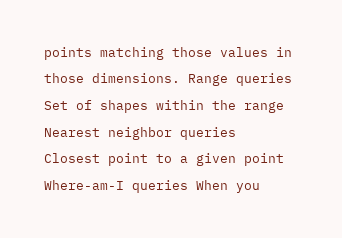points matching those values in those dimensions. Range queries Set of shapes within the range Nearest neighbor queries Closest point to a given point Where-am-I queries When you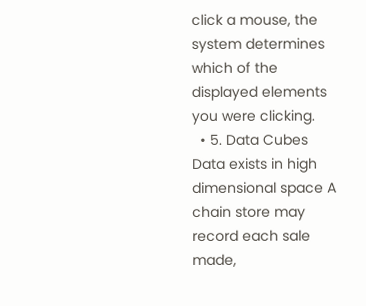click a mouse, the system determines which of the displayed elements you were clicking.
  • 5. Data Cubes Data exists in high dimensional space A chain store may record each sale made,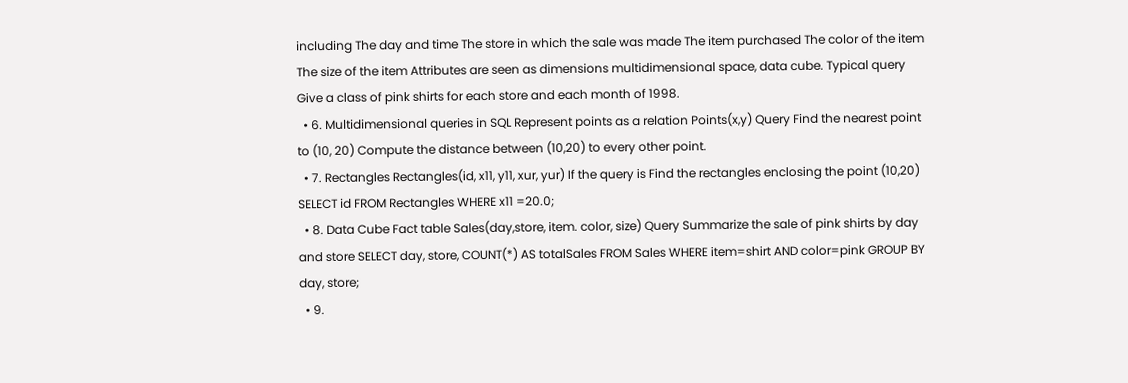including The day and time The store in which the sale was made The item purchased The color of the item The size of the item Attributes are seen as dimensions multidimensional space, data cube. Typical query Give a class of pink shirts for each store and each month of 1998.
  • 6. Multidimensional queries in SQL Represent points as a relation Points(x,y) Query Find the nearest point to (10, 20) Compute the distance between (10,20) to every other point.
  • 7. Rectangles Rectangles(id, x11, y11, xur, yur) If the query is Find the rectangles enclosing the point (10,20) SELECT id FROM Rectangles WHERE x11 =20.0;
  • 8. Data Cube Fact table Sales(day,store, item. color, size) Query Summarize the sale of pink shirts by day and store SELECT day, store, COUNT(*) AS totalSales FROM Sales WHERE item=shirt AND color=pink GROUP BY day, store;
  • 9.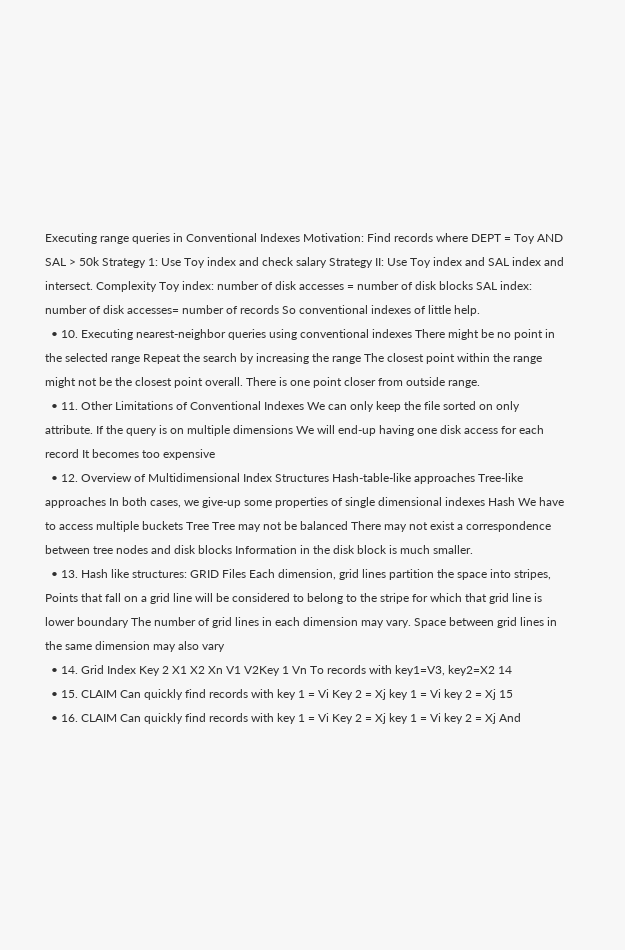Executing range queries in Conventional Indexes Motivation: Find records where DEPT = Toy AND SAL > 50k Strategy 1: Use Toy index and check salary Strategy II: Use Toy index and SAL index and intersect. Complexity Toy index: number of disk accesses = number of disk blocks SAL index: number of disk accesses= number of records So conventional indexes of little help.
  • 10. Executing nearest-neighbor queries using conventional indexes There might be no point in the selected range Repeat the search by increasing the range The closest point within the range might not be the closest point overall. There is one point closer from outside range.
  • 11. Other Limitations of Conventional Indexes We can only keep the file sorted on only attribute. If the query is on multiple dimensions We will end-up having one disk access for each record It becomes too expensive
  • 12. Overview of Multidimensional Index Structures Hash-table-like approaches Tree-like approaches In both cases, we give-up some properties of single dimensional indexes Hash We have to access multiple buckets Tree Tree may not be balanced There may not exist a correspondence between tree nodes and disk blocks Information in the disk block is much smaller.
  • 13. Hash like structures: GRID Files Each dimension, grid lines partition the space into stripes, Points that fall on a grid line will be considered to belong to the stripe for which that grid line is lower boundary The number of grid lines in each dimension may vary. Space between grid lines in the same dimension may also vary
  • 14. Grid Index Key 2 X1 X2 Xn V1 V2Key 1 Vn To records with key1=V3, key2=X2 14
  • 15. CLAIM Can quickly find records with key 1 = Vi Key 2 = Xj key 1 = Vi key 2 = Xj 15
  • 16. CLAIM Can quickly find records with key 1 = Vi Key 2 = Xj key 1 = Vi key 2 = Xj And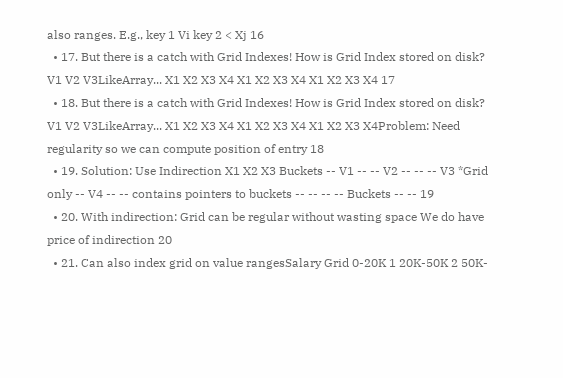also ranges. E.g., key 1 Vi key 2 < Xj 16
  • 17. But there is a catch with Grid Indexes! How is Grid Index stored on disk? V1 V2 V3LikeArray... X1 X2 X3 X4 X1 X2 X3 X4 X1 X2 X3 X4 17
  • 18. But there is a catch with Grid Indexes! How is Grid Index stored on disk? V1 V2 V3LikeArray... X1 X2 X3 X4 X1 X2 X3 X4 X1 X2 X3 X4Problem: Need regularity so we can compute position of entry 18
  • 19. Solution: Use Indirection X1 X2 X3 Buckets -- V1 -- -- V2 -- -- -- V3 *Grid only -- V4 -- -- contains pointers to buckets -- -- -- -- Buckets -- -- 19
  • 20. With indirection: Grid can be regular without wasting space We do have price of indirection 20
  • 21. Can also index grid on value rangesSalary Grid 0-20K 1 20K-50K 2 50K-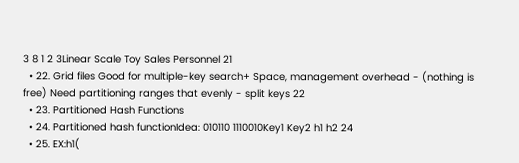3 8 1 2 3Linear Scale Toy Sales Personnel 21
  • 22. Grid files Good for multiple-key search+ Space, management overhead - (nothing is free) Need partitioning ranges that evenly - split keys 22
  • 23. Partitioned Hash Functions
  • 24. Partitioned hash functionIdea: 010110 1110010Key1 Key2 h1 h2 24
  • 25. EX:h1(